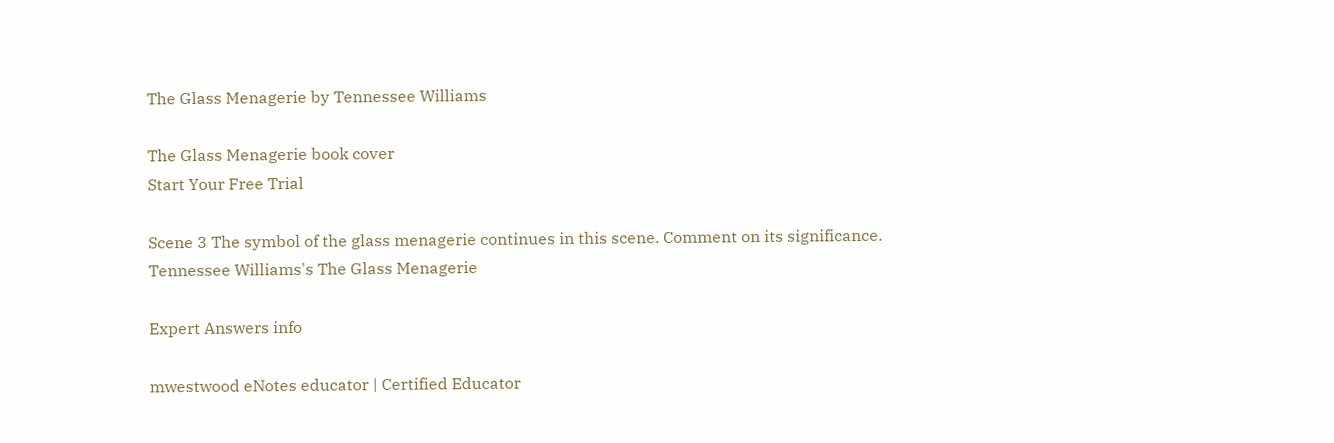The Glass Menagerie by Tennessee Williams

The Glass Menagerie book cover
Start Your Free Trial

Scene 3 The symbol of the glass menagerie continues in this scene. Comment on its significance. Tennessee Williams's The Glass Menagerie

Expert Answers info

mwestwood eNotes educator | Certified Educator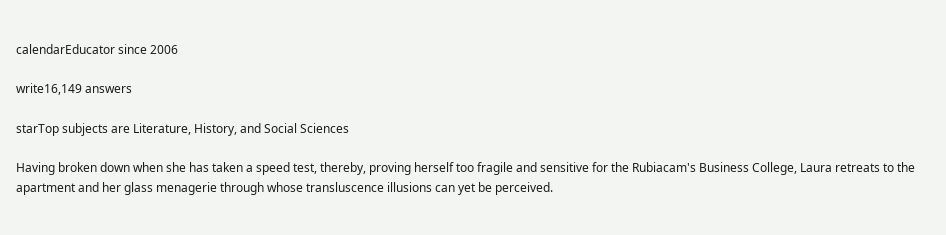calendarEducator since 2006

write16,149 answers

starTop subjects are Literature, History, and Social Sciences

Having broken down when she has taken a speed test, thereby, proving herself too fragile and sensitive for the Rubiacam's Business College, Laura retreats to the apartment and her glass menagerie through whose transluscence illusions can yet be perceived.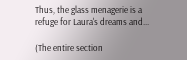Thus, the glass menagerie is a refuge for Laura's dreams and...

(The entire section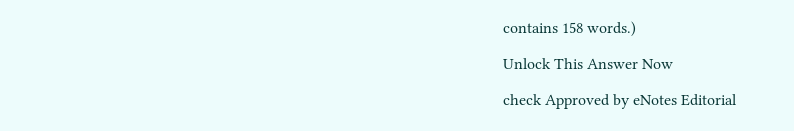contains 158 words.)

Unlock This Answer Now

check Approved by eNotes Editorial